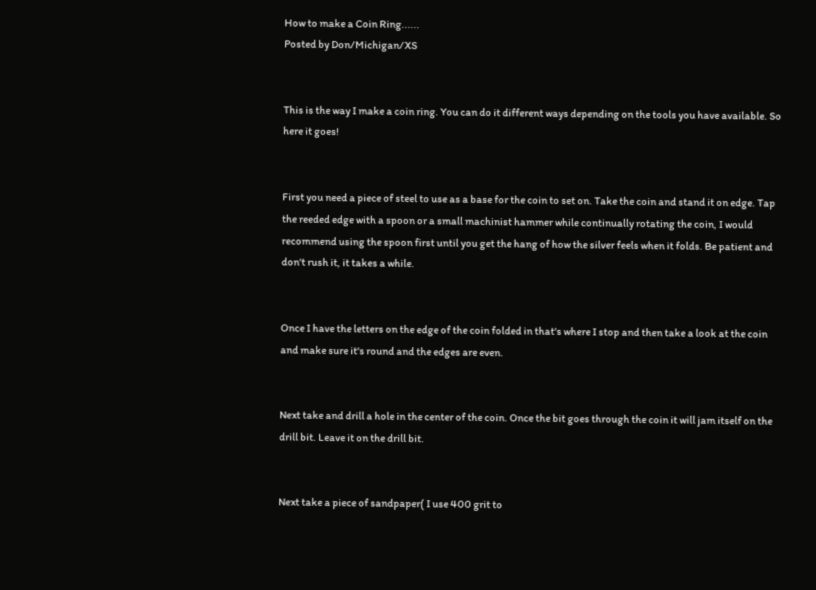How to make a Coin Ring......
Posted by Don/Michigan/XS


This is the way I make a coin ring. You can do it different ways depending on the tools you have available. So here it goes!


First you need a piece of steel to use as a base for the coin to set on. Take the coin and stand it on edge. Tap the reeded edge with a spoon or a small machinist hammer while continually rotating the coin, I would recommend using the spoon first until you get the hang of how the silver feels when it folds. Be patient and don't rush it, it takes a while.


Once I have the letters on the edge of the coin folded in that's where I stop and then take a look at the coin and make sure it's round and the edges are even.


Next take and drill a hole in the center of the coin. Once the bit goes through the coin it will jam itself on the drill bit. Leave it on the drill bit.


Next take a piece of sandpaper( I use 400 grit to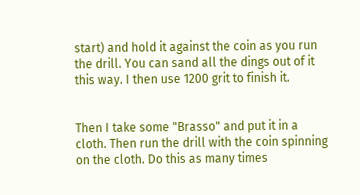start) and hold it against the coin as you run the drill. You can sand all the dings out of it this way. I then use 1200 grit to finish it.


Then I take some "Brasso" and put it in a cloth. Then run the drill with the coin spinning on the cloth. Do this as many times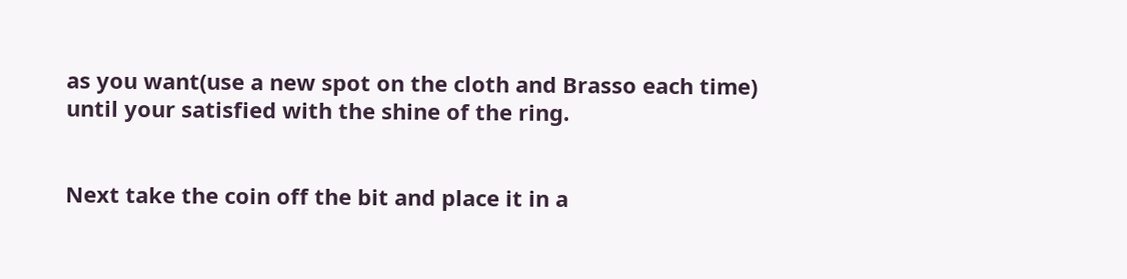as you want(use a new spot on the cloth and Brasso each time) until your satisfied with the shine of the ring.


Next take the coin off the bit and place it in a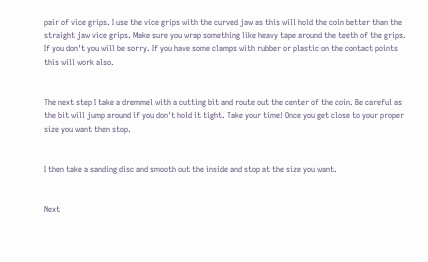pair of vice grips. I use the vice grips with the curved jaw as this will hold the coin better than the straight jaw vice grips. Make sure you wrap something like heavy tape around the teeth of the grips. If you don't you will be sorry. If you have some clamps with rubber or plastic on the contact points this will work also.


The next step I take a dremmel with a cutting bit and route out the center of the coin. Be careful as the bit will jump around if you don't hold it tight. Take your time! Once you get close to your proper size you want then stop.


I then take a sanding disc and smooth out the inside and stop at the size you want.


Next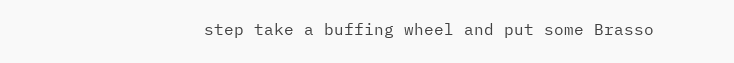step take a buffing wheel and put some Brasso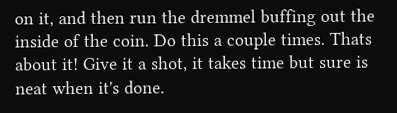on it, and then run the dremmel buffing out the inside of the coin. Do this a couple times. Thats about it! Give it a shot, it takes time but sure is neat when it's done.